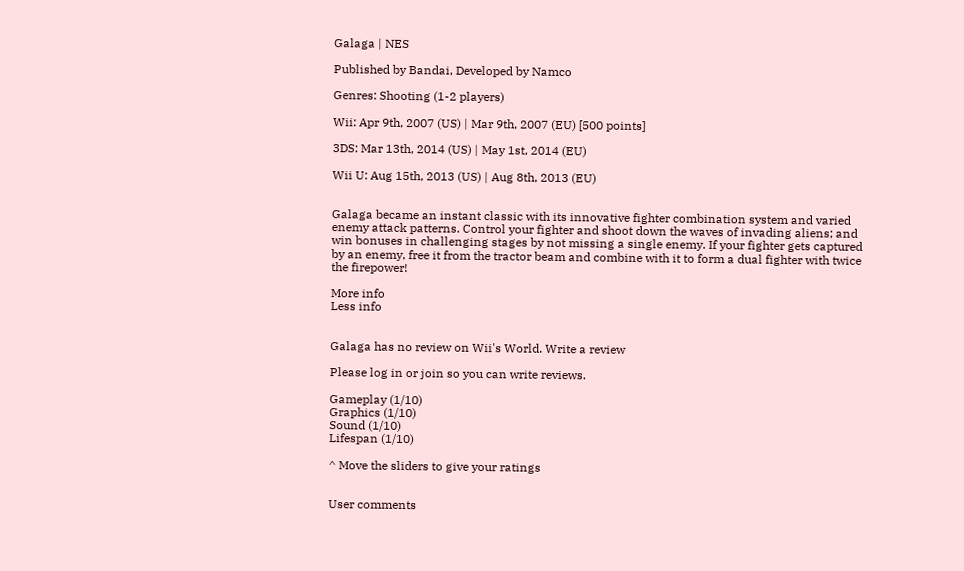Galaga | NES

Published by Bandai, Developed by Namco

Genres: Shooting (1-2 players)

Wii: Apr 9th, 2007 (US) | Mar 9th, 2007 (EU) [500 points]

3DS: Mar 13th, 2014 (US) | May 1st, 2014 (EU)

Wii U: Aug 15th, 2013 (US) | Aug 8th, 2013 (EU)


Galaga became an instant classic with its innovative fighter combination system and varied enemy attack patterns. Control your fighter and shoot down the waves of invading aliens; and win bonuses in challenging stages by not missing a single enemy. If your fighter gets captured by an enemy, free it from the tractor beam and combine with it to form a dual fighter with twice the firepower!

More info
Less info


Galaga has no review on Wii's World. Write a review

Please log in or join so you can write reviews.

Gameplay (1/10)
Graphics (1/10)
Sound (1/10)
Lifespan (1/10)

^ Move the sliders to give your ratings


User comments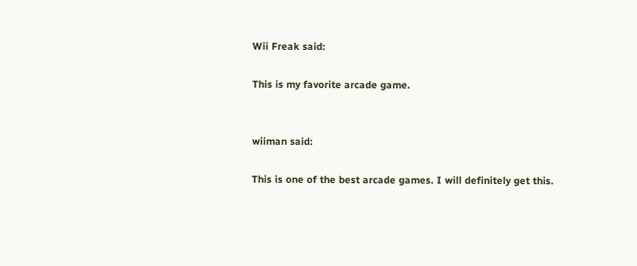Wii Freak said:

This is my favorite arcade game.


wiiman said:

This is one of the best arcade games. I will definitely get this.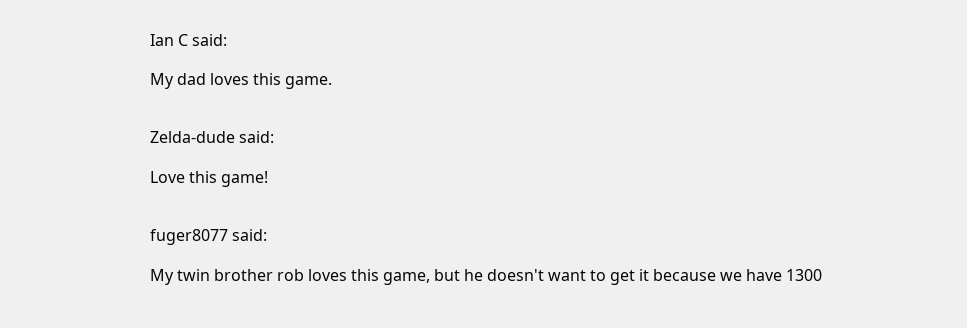Ian C said:

My dad loves this game.


Zelda-dude said:

Love this game!


fuger8077 said:

My twin brother rob loves this game, but he doesn't want to get it because we have 1300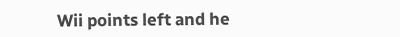Wii points left and he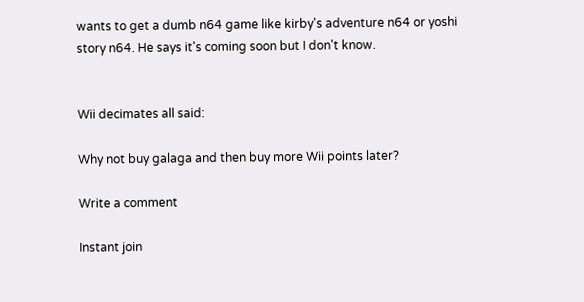wants to get a dumb n64 game like kirby's adventure n64 or yoshi story n64. He says it's coming soon but I don't know.


Wii decimates all said:

Why not buy galaga and then buy more Wii points later?

Write a comment

Instant join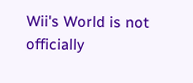Wii's World is not officially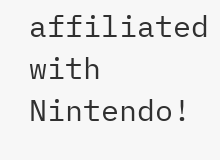affiliated with Nintendo!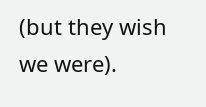(but they wish we were).